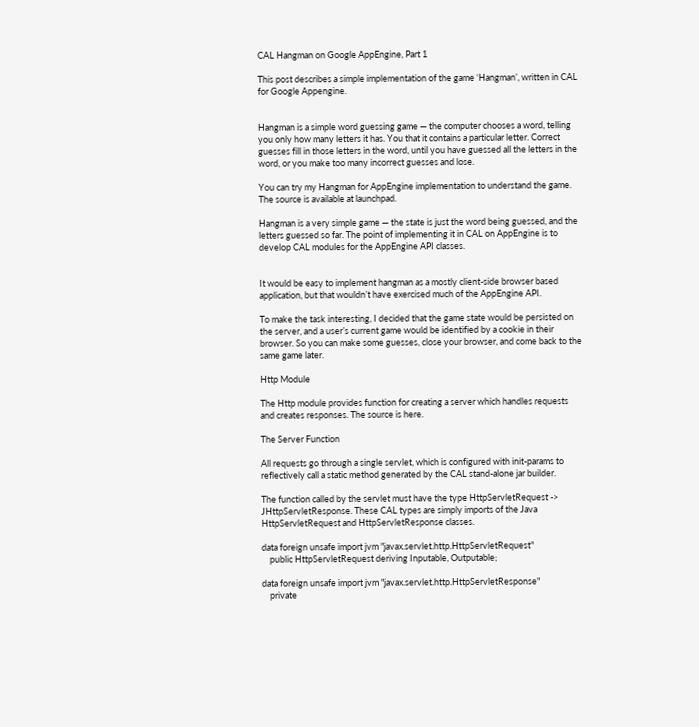CAL Hangman on Google AppEngine, Part 1

This post describes a simple implementation of the game ‘Hangman’, written in CAL for Google Appengine.


Hangman is a simple word guessing game — the computer chooses a word, telling you only how many letters it has. You that it contains a particular letter. Correct guesses fill in those letters in the word, until you have guessed all the letters in the word, or you make too many incorrect guesses and lose.

You can try my Hangman for AppEngine implementation to understand the game. The source is available at launchpad.

Hangman is a very simple game — the state is just the word being guessed, and the letters guessed so far. The point of implementing it in CAL on AppEngine is to develop CAL modules for the AppEngine API classes.


It would be easy to implement hangman as a mostly client-side browser based application, but that wouldn’t have exercised much of the AppEngine API.

To make the task interesting, I decided that the game state would be persisted on the server, and a user’s current game would be identified by a cookie in their browser. So you can make some guesses, close your browser, and come back to the same game later.

Http Module

The Http module provides function for creating a server which handles requests and creates responses. The source is here.

The Server Function

All requests go through a single servlet, which is configured with init-params to reflectively call a static method generated by the CAL stand-alone jar builder.

The function called by the servlet must have the type HttpServletRequest -> JHttpServletResponse. These CAL types are simply imports of the Java HttpServletRequest and HttpServletResponse classes.

data foreign unsafe import jvm "javax.servlet.http.HttpServletRequest"
    public HttpServletRequest deriving Inputable, Outputable;

data foreign unsafe import jvm "javax.servlet.http.HttpServletResponse"
    private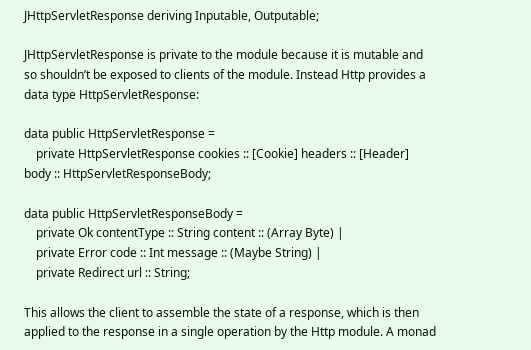JHttpServletResponse deriving Inputable, Outputable;

JHttpServletResponse is private to the module because it is mutable and so shouldn’t be exposed to clients of the module. Instead Http provides a data type HttpServletResponse:

data public HttpServletResponse =
    private HttpServletResponse cookies :: [Cookie] headers :: [Header] body :: HttpServletResponseBody;

data public HttpServletResponseBody =
    private Ok contentType :: String content :: (Array Byte) |
    private Error code :: Int message :: (Maybe String) |
    private Redirect url :: String;

This allows the client to assemble the state of a response, which is then applied to the response in a single operation by the Http module. A monad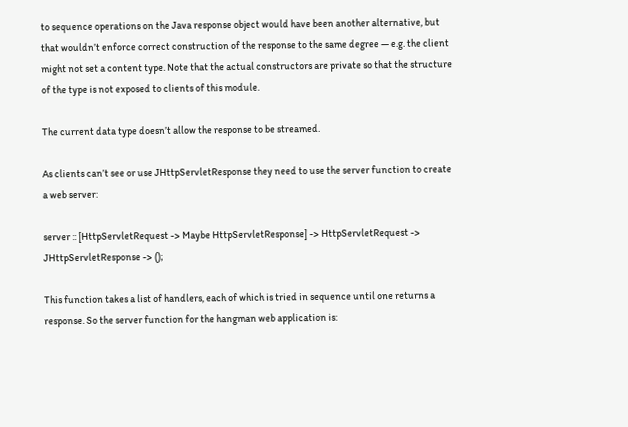to sequence operations on the Java response object would have been another alternative, but that wouldn’t enforce correct construction of the response to the same degree — e.g. the client might not set a content type. Note that the actual constructors are private so that the structure of the type is not exposed to clients of this module.

The current data type doesn’t allow the response to be streamed.

As clients can’t see or use JHttpServletResponse they need to use the server function to create a web server:

server :: [HttpServletRequest -> Maybe HttpServletResponse] -> HttpServletRequest -> JHttpServletResponse -> ();

This function takes a list of handlers, each of which is tried in sequence until one returns a response. So the server function for the hangman web application is: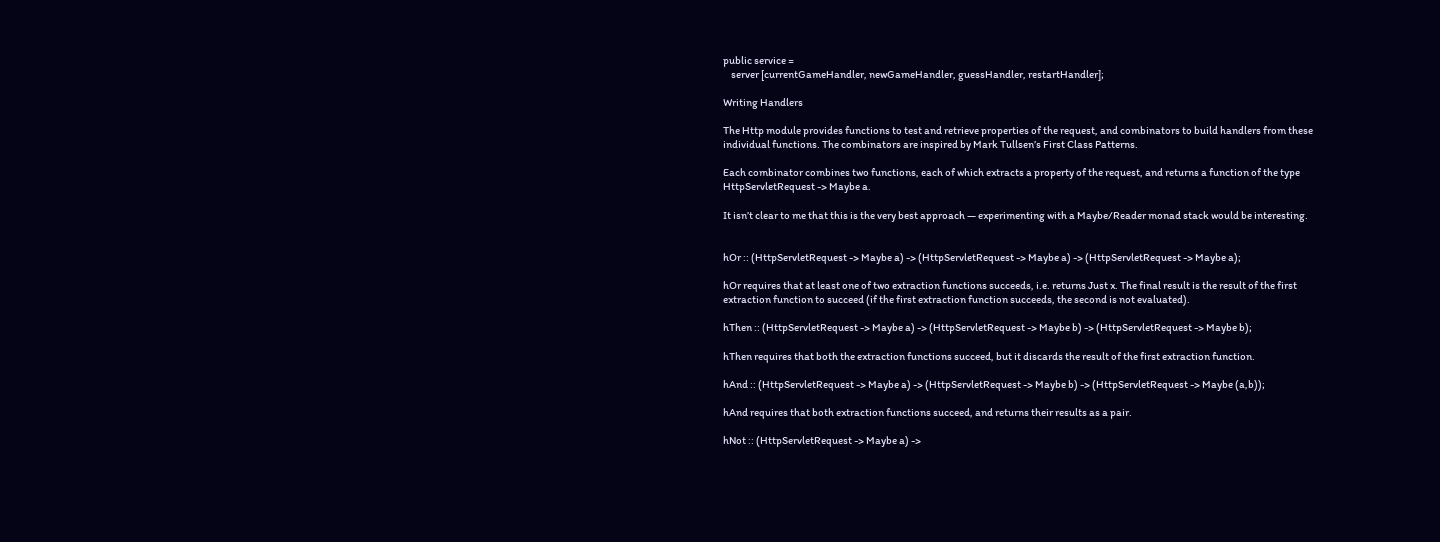public service =
    server [currentGameHandler, newGameHandler, guessHandler, restartHandler];

Writing Handlers

The Http module provides functions to test and retrieve properties of the request, and combinators to build handlers from these individual functions. The combinators are inspired by Mark Tullsen’s First Class Patterns.

Each combinator combines two functions, each of which extracts a property of the request, and returns a function of the type HttpServletRequest -> Maybe a.

It isn’t clear to me that this is the very best approach — experimenting with a Maybe/Reader monad stack would be interesting.


hOr :: (HttpServletRequest -> Maybe a) -> (HttpServletRequest -> Maybe a) -> (HttpServletRequest -> Maybe a);

hOr requires that at least one of two extraction functions succeeds, i.e. returns Just x. The final result is the result of the first extraction function to succeed (if the first extraction function succeeds, the second is not evaluated).

hThen :: (HttpServletRequest -> Maybe a) -> (HttpServletRequest -> Maybe b) -> (HttpServletRequest -> Maybe b);

hThen requires that both the extraction functions succeed, but it discards the result of the first extraction function.

hAnd :: (HttpServletRequest -> Maybe a) -> (HttpServletRequest -> Maybe b) -> (HttpServletRequest -> Maybe (a,b));

hAnd requires that both extraction functions succeed, and returns their results as a pair.

hNot :: (HttpServletRequest -> Maybe a) ->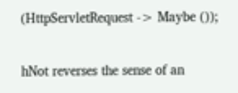(HttpServletRequest -> Maybe ());

hNot reverses the sense of an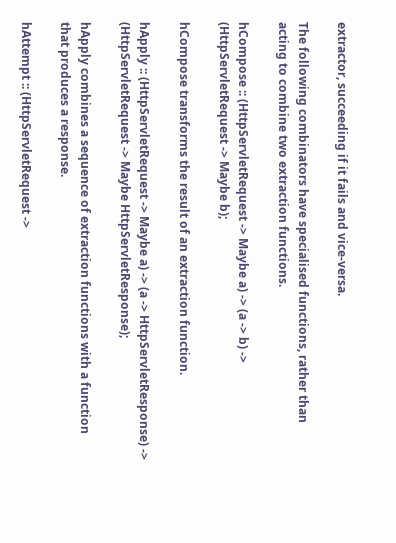extractor, succeeding if it fails and vice-versa.

The following combinators have specialised functions, rather than acting to combine two extraction functions.

hCompose :: (HttpServletRequest -> Maybe a) -> (a -> b) -> (HttpServletRequest -> Maybe b);

hCompose transforms the result of an extraction function.

hApply :: (HttpServletRequest -> Maybe a) -> (a -> HttpServletResponse) -> (HttpServletRequest -> Maybe HttpServletResponse);

hApply combines a sequence of extraction functions with a function that produces a response.

hAttempt :: (HttpServletRequest ->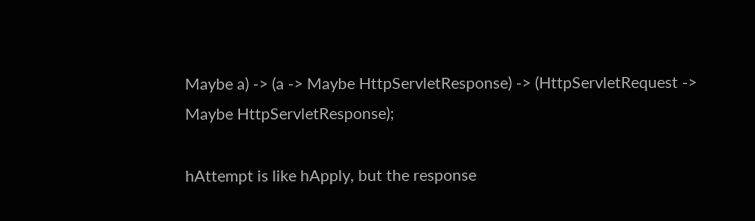Maybe a) -> (a -> Maybe HttpServletResponse) -> (HttpServletRequest -> Maybe HttpServletResponse);

hAttempt is like hApply, but the response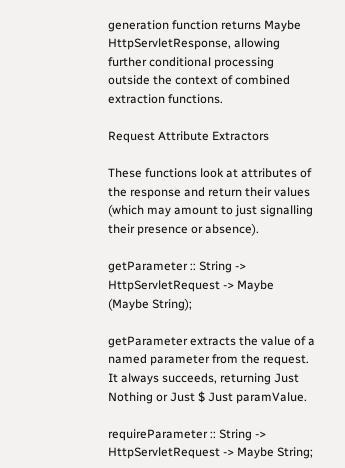generation function returns Maybe HttpServletResponse, allowing further conditional processing outside the context of combined extraction functions.

Request Attribute Extractors

These functions look at attributes of the response and return their values (which may amount to just signalling their presence or absence).

getParameter :: String -> HttpServletRequest -> Maybe (Maybe String);

getParameter extracts the value of a named parameter from the request. It always succeeds, returning Just Nothing or Just $ Just paramValue.

requireParameter :: String -> HttpServletRequest -> Maybe String;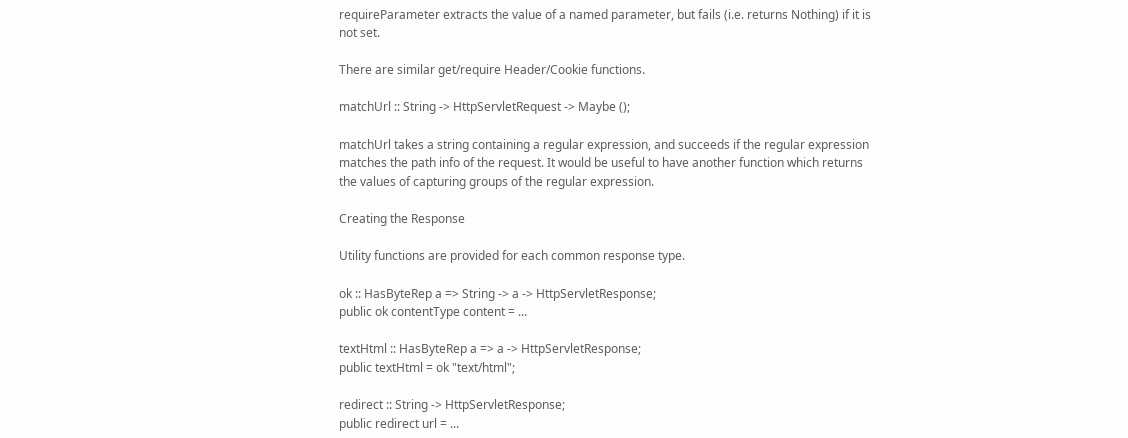requireParameter extracts the value of a named parameter, but fails (i.e. returns Nothing) if it is not set.

There are similar get/require Header/Cookie functions.

matchUrl :: String -> HttpServletRequest -> Maybe ();

matchUrl takes a string containing a regular expression, and succeeds if the regular expression matches the path info of the request. It would be useful to have another function which returns the values of capturing groups of the regular expression.

Creating the Response

Utility functions are provided for each common response type.

ok :: HasByteRep a => String -> a -> HttpServletResponse;
public ok contentType content = ...

textHtml :: HasByteRep a => a -> HttpServletResponse;
public textHtml = ok "text/html";

redirect :: String -> HttpServletResponse;
public redirect url = ...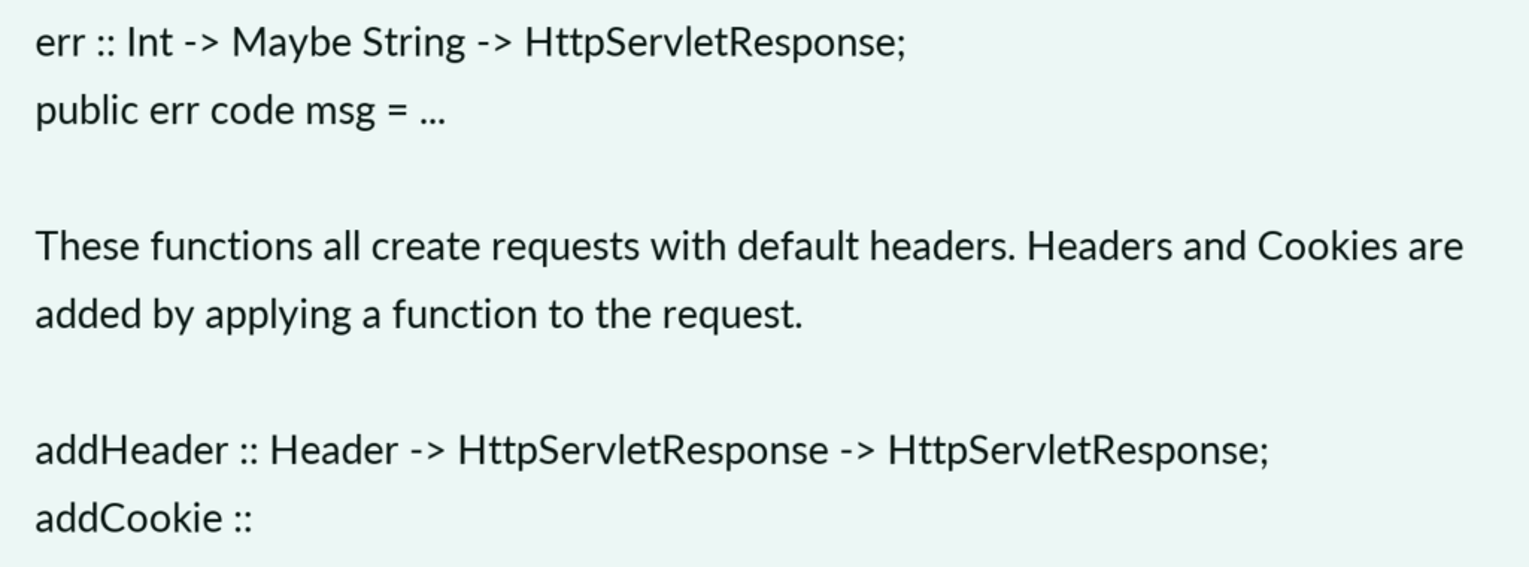err :: Int -> Maybe String -> HttpServletResponse;
public err code msg = ...

These functions all create requests with default headers. Headers and Cookies are added by applying a function to the request.

addHeader :: Header -> HttpServletResponse -> HttpServletResponse;
addCookie ::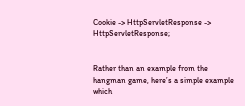Cookie -> HttpServletResponse -> HttpServletResponse;


Rather than an example from the hangman game, here’s a simple example which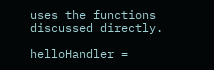uses the functions discussed directly.

helloHandler =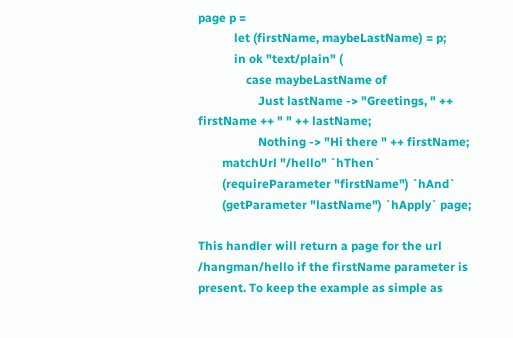page p =
            let (firstName, maybeLastName) = p;
            in ok "text/plain" (
                case maybeLastName of
                    Just lastName -> "Greetings, " ++ firstName ++ " " ++ lastName;
                    Nothing -> "Hi there " ++ firstName;
        matchUrl "/hello" `hThen`
        (requireParameter "firstName") `hAnd`
        (getParameter "lastName") `hApply` page;

This handler will return a page for the url /hangman/hello if the firstName parameter is present. To keep the example as simple as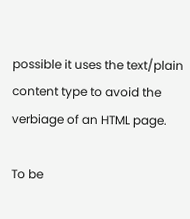possible it uses the text/plain content type to avoid the verbiage of an HTML page.

To be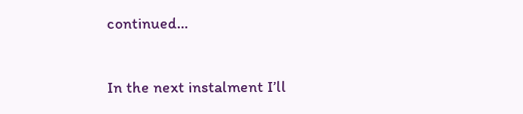continued…

In the next instalment I’ll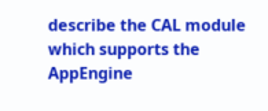describe the CAL module which supports the AppEngine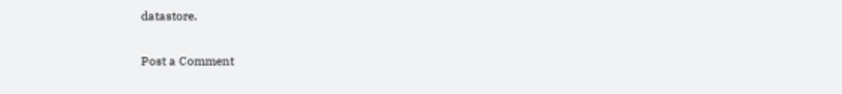datastore.

Post a Comment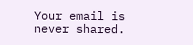Your email is never shared.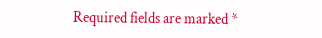Required fields are marked *